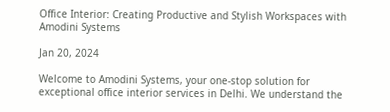Office Interior: Creating Productive and Stylish Workspaces with Amodini Systems

Jan 20, 2024

Welcome to Amodini Systems, your one-stop solution for exceptional office interior services in Delhi. We understand the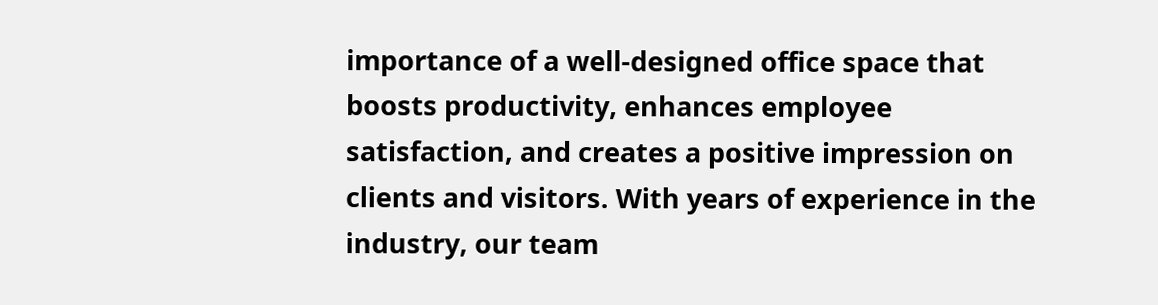importance of a well-designed office space that boosts productivity, enhances employee satisfaction, and creates a positive impression on clients and visitors. With years of experience in the industry, our team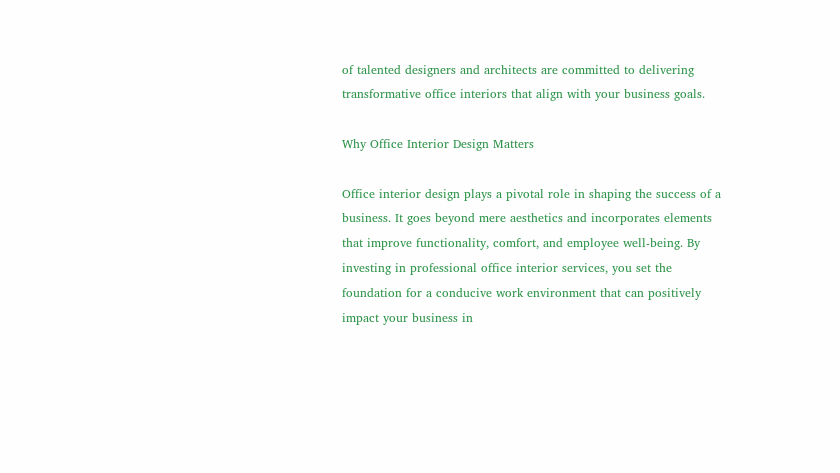of talented designers and architects are committed to delivering transformative office interiors that align with your business goals.

Why Office Interior Design Matters

Office interior design plays a pivotal role in shaping the success of a business. It goes beyond mere aesthetics and incorporates elements that improve functionality, comfort, and employee well-being. By investing in professional office interior services, you set the foundation for a conducive work environment that can positively impact your business in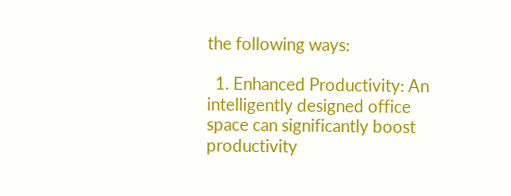the following ways:

  1. Enhanced Productivity: An intelligently designed office space can significantly boost productivity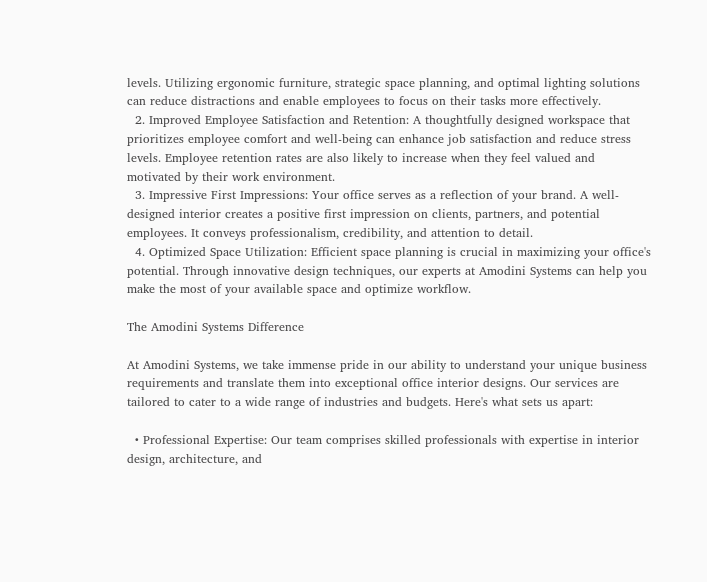levels. Utilizing ergonomic furniture, strategic space planning, and optimal lighting solutions can reduce distractions and enable employees to focus on their tasks more effectively.
  2. Improved Employee Satisfaction and Retention: A thoughtfully designed workspace that prioritizes employee comfort and well-being can enhance job satisfaction and reduce stress levels. Employee retention rates are also likely to increase when they feel valued and motivated by their work environment.
  3. Impressive First Impressions: Your office serves as a reflection of your brand. A well-designed interior creates a positive first impression on clients, partners, and potential employees. It conveys professionalism, credibility, and attention to detail.
  4. Optimized Space Utilization: Efficient space planning is crucial in maximizing your office's potential. Through innovative design techniques, our experts at Amodini Systems can help you make the most of your available space and optimize workflow.

The Amodini Systems Difference

At Amodini Systems, we take immense pride in our ability to understand your unique business requirements and translate them into exceptional office interior designs. Our services are tailored to cater to a wide range of industries and budgets. Here's what sets us apart:

  • Professional Expertise: Our team comprises skilled professionals with expertise in interior design, architecture, and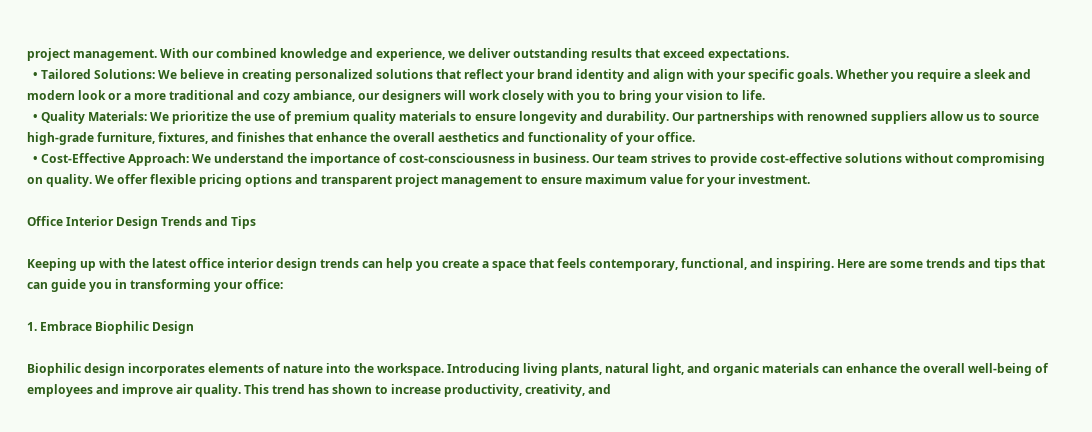project management. With our combined knowledge and experience, we deliver outstanding results that exceed expectations.
  • Tailored Solutions: We believe in creating personalized solutions that reflect your brand identity and align with your specific goals. Whether you require a sleek and modern look or a more traditional and cozy ambiance, our designers will work closely with you to bring your vision to life.
  • Quality Materials: We prioritize the use of premium quality materials to ensure longevity and durability. Our partnerships with renowned suppliers allow us to source high-grade furniture, fixtures, and finishes that enhance the overall aesthetics and functionality of your office.
  • Cost-Effective Approach: We understand the importance of cost-consciousness in business. Our team strives to provide cost-effective solutions without compromising on quality. We offer flexible pricing options and transparent project management to ensure maximum value for your investment.

Office Interior Design Trends and Tips

Keeping up with the latest office interior design trends can help you create a space that feels contemporary, functional, and inspiring. Here are some trends and tips that can guide you in transforming your office:

1. Embrace Biophilic Design

Biophilic design incorporates elements of nature into the workspace. Introducing living plants, natural light, and organic materials can enhance the overall well-being of employees and improve air quality. This trend has shown to increase productivity, creativity, and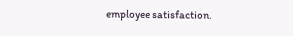employee satisfaction.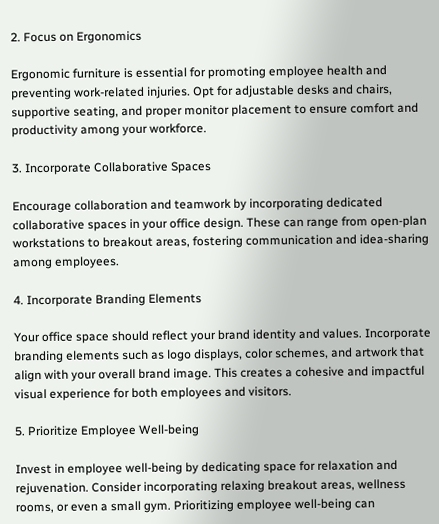2. Focus on Ergonomics

Ergonomic furniture is essential for promoting employee health and preventing work-related injuries. Opt for adjustable desks and chairs, supportive seating, and proper monitor placement to ensure comfort and productivity among your workforce.

3. Incorporate Collaborative Spaces

Encourage collaboration and teamwork by incorporating dedicated collaborative spaces in your office design. These can range from open-plan workstations to breakout areas, fostering communication and idea-sharing among employees.

4. Incorporate Branding Elements

Your office space should reflect your brand identity and values. Incorporate branding elements such as logo displays, color schemes, and artwork that align with your overall brand image. This creates a cohesive and impactful visual experience for both employees and visitors.

5. Prioritize Employee Well-being

Invest in employee well-being by dedicating space for relaxation and rejuvenation. Consider incorporating relaxing breakout areas, wellness rooms, or even a small gym. Prioritizing employee well-being can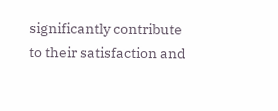significantly contribute to their satisfaction and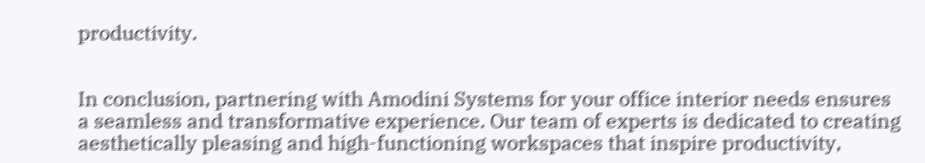productivity.


In conclusion, partnering with Amodini Systems for your office interior needs ensures a seamless and transformative experience. Our team of experts is dedicated to creating aesthetically pleasing and high-functioning workspaces that inspire productivity,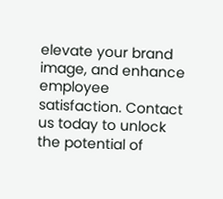elevate your brand image, and enhance employee satisfaction. Contact us today to unlock the potential of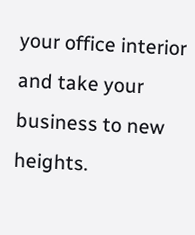your office interior and take your business to new heights.